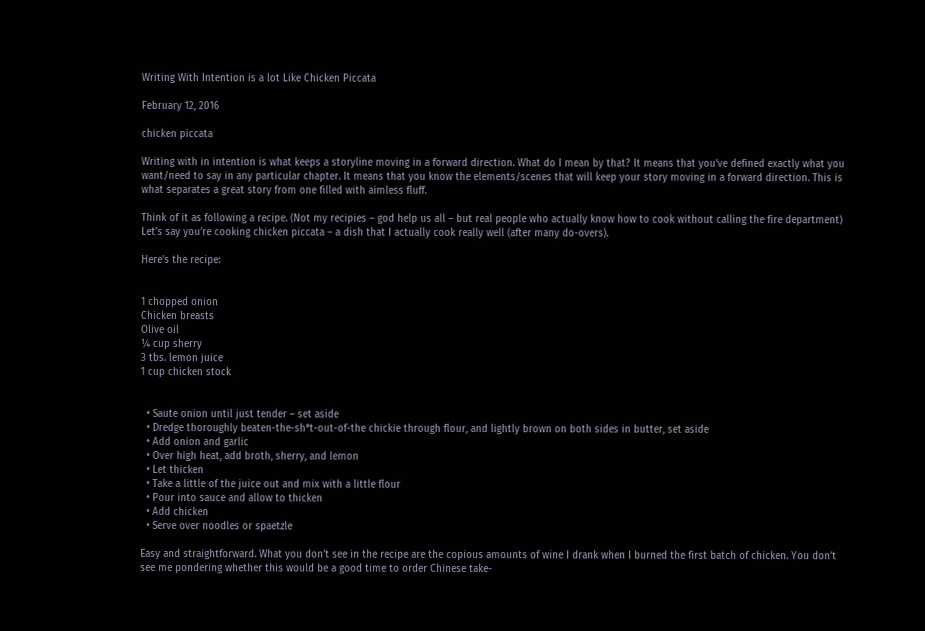Writing With Intention is a lot Like Chicken Piccata

February 12, 2016

chicken piccata

Writing with in intention is what keeps a storyline moving in a forward direction. What do I mean by that? It means that you’ve defined exactly what you want/need to say in any particular chapter. It means that you know the elements/scenes that will keep your story moving in a forward direction. This is what separates a great story from one filled with aimless fluff.

Think of it as following a recipe. (Not my recipies – god help us all – but real people who actually know how to cook without calling the fire department) Let’s say you’re cooking chicken piccata – a dish that I actually cook really well (after many do-overs).

Here’s the recipe:


1 chopped onion
Chicken breasts
Olive oil
¼ cup sherry
3 tbs. lemon juice
1 cup chicken stock


  • Saute onion until just tender – set aside
  • Dredge thoroughly beaten-the-sh*t-out-of-the chickie through flour, and lightly brown on both sides in butter, set aside
  • Add onion and garlic
  • Over high heat, add broth, sherry, and lemon
  • Let thicken
  • Take a little of the juice out and mix with a little flour
  • Pour into sauce and allow to thicken
  • Add chicken
  • Serve over noodles or spaetzle

Easy and straightforward. What you don’t see in the recipe are the copious amounts of wine I drank when I burned the first batch of chicken. You don’t see me pondering whether this would be a good time to order Chinese take-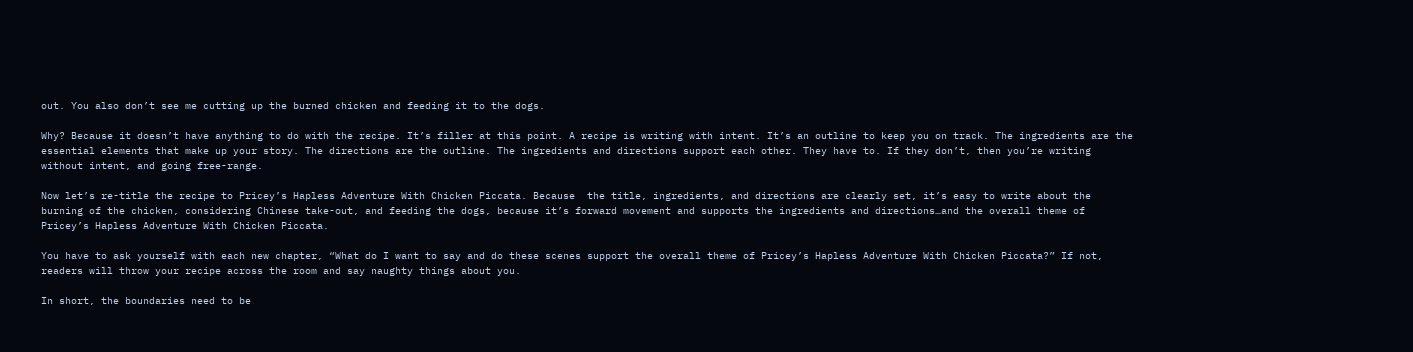out. You also don’t see me cutting up the burned chicken and feeding it to the dogs.

Why? Because it doesn’t have anything to do with the recipe. It’s filler at this point. A recipe is writing with intent. It’s an outline to keep you on track. The ingredients are the essential elements that make up your story. The directions are the outline. The ingredients and directions support each other. They have to. If they don’t, then you’re writing without intent, and going free-range.

Now let’s re-title the recipe to Pricey’s Hapless Adventure With Chicken Piccata. Because  the title, ingredients, and directions are clearly set, it’s easy to write about the burning of the chicken, considering Chinese take-out, and feeding the dogs, because it’s forward movement and supports the ingredients and directions…and the overall theme of Pricey’s Hapless Adventure With Chicken Piccata.

You have to ask yourself with each new chapter, “What do I want to say and do these scenes support the overall theme of Pricey’s Hapless Adventure With Chicken Piccata?” If not, readers will throw your recipe across the room and say naughty things about you.

In short, the boundaries need to be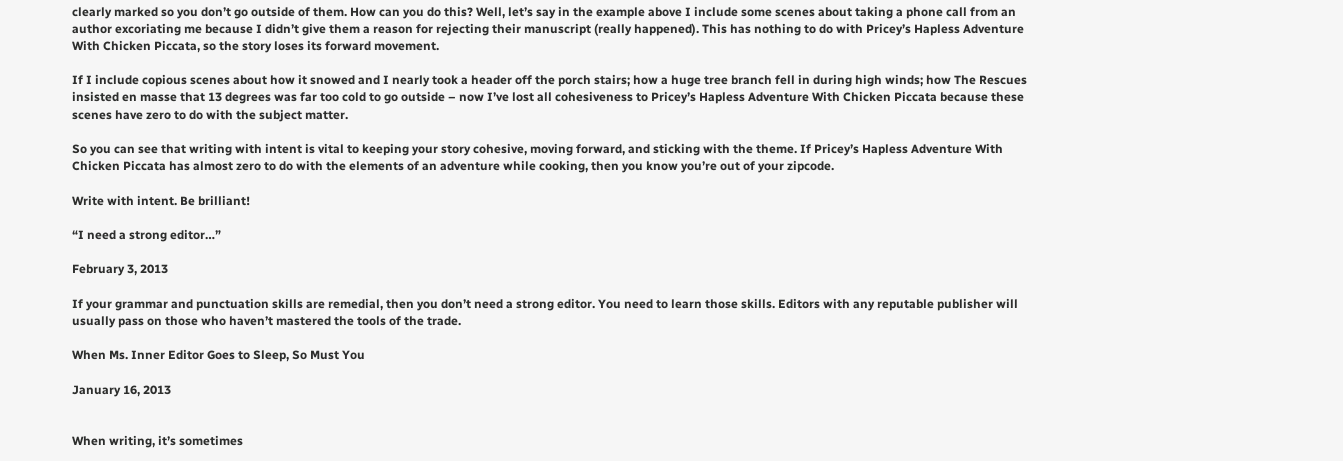clearly marked so you don’t go outside of them. How can you do this? Well, let’s say in the example above I include some scenes about taking a phone call from an author excoriating me because I didn’t give them a reason for rejecting their manuscript (really happened). This has nothing to do with Pricey’s Hapless Adventure With Chicken Piccata, so the story loses its forward movement.

If I include copious scenes about how it snowed and I nearly took a header off the porch stairs; how a huge tree branch fell in during high winds; how The Rescues insisted en masse that 13 degrees was far too cold to go outside – now I’ve lost all cohesiveness to Pricey’s Hapless Adventure With Chicken Piccata because these scenes have zero to do with the subject matter.

So you can see that writing with intent is vital to keeping your story cohesive, moving forward, and sticking with the theme. If Pricey’s Hapless Adventure With Chicken Piccata has almost zero to do with the elements of an adventure while cooking, then you know you’re out of your zipcode.

Write with intent. Be brilliant!

“I need a strong editor…”

February 3, 2013

If your grammar and punctuation skills are remedial, then you don’t need a strong editor. You need to learn those skills. Editors with any reputable publisher will usually pass on those who haven’t mastered the tools of the trade.

When Ms. Inner Editor Goes to Sleep, So Must You

January 16, 2013


When writing, it’s sometimes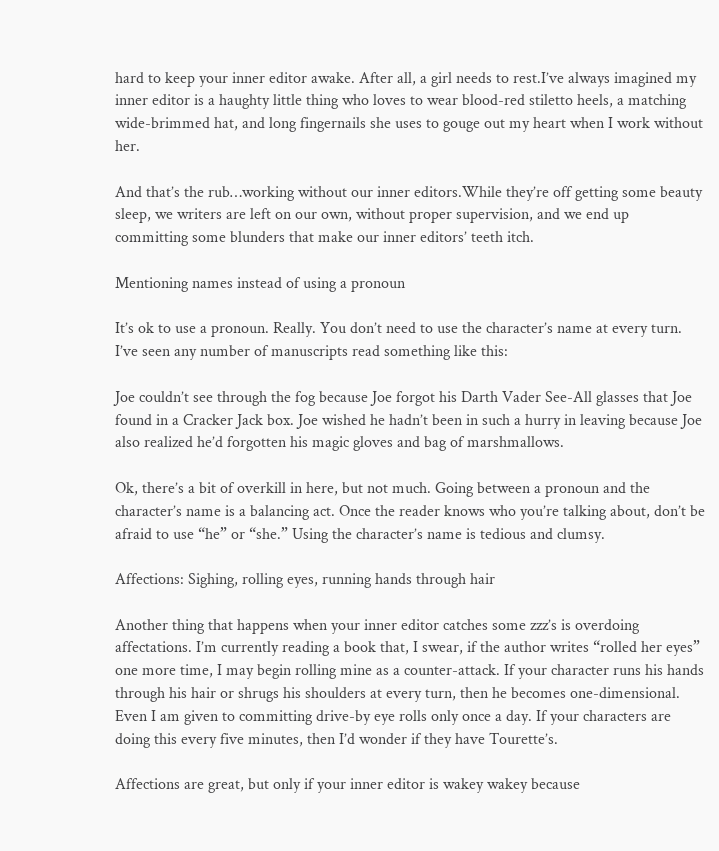hard to keep your inner editor awake. After all, a girl needs to rest.I’ve always imagined my inner editor is a haughty little thing who loves to wear blood-red stiletto heels, a matching wide-brimmed hat, and long fingernails she uses to gouge out my heart when I work without her.

And that’s the rub…working without our inner editors.While they’re off getting some beauty sleep, we writers are left on our own, without proper supervision, and we end up committing some blunders that make our inner editors’ teeth itch.

Mentioning names instead of using a pronoun

It’s ok to use a pronoun. Really. You don’t need to use the character’s name at every turn. I’ve seen any number of manuscripts read something like this:

Joe couldn’t see through the fog because Joe forgot his Darth Vader See-All glasses that Joe found in a Cracker Jack box. Joe wished he hadn’t been in such a hurry in leaving because Joe also realized he’d forgotten his magic gloves and bag of marshmallows.

Ok, there’s a bit of overkill in here, but not much. Going between a pronoun and the character’s name is a balancing act. Once the reader knows who you’re talking about, don’t be afraid to use “he” or “she.” Using the character’s name is tedious and clumsy.

Affections: Sighing, rolling eyes, running hands through hair

Another thing that happens when your inner editor catches some zzz’s is overdoing affectations. I’m currently reading a book that, I swear, if the author writes “rolled her eyes” one more time, I may begin rolling mine as a counter-attack. If your character runs his hands through his hair or shrugs his shoulders at every turn, then he becomes one-dimensional. Even I am given to committing drive-by eye rolls only once a day. If your characters are doing this every five minutes, then I’d wonder if they have Tourette’s.

Affections are great, but only if your inner editor is wakey wakey because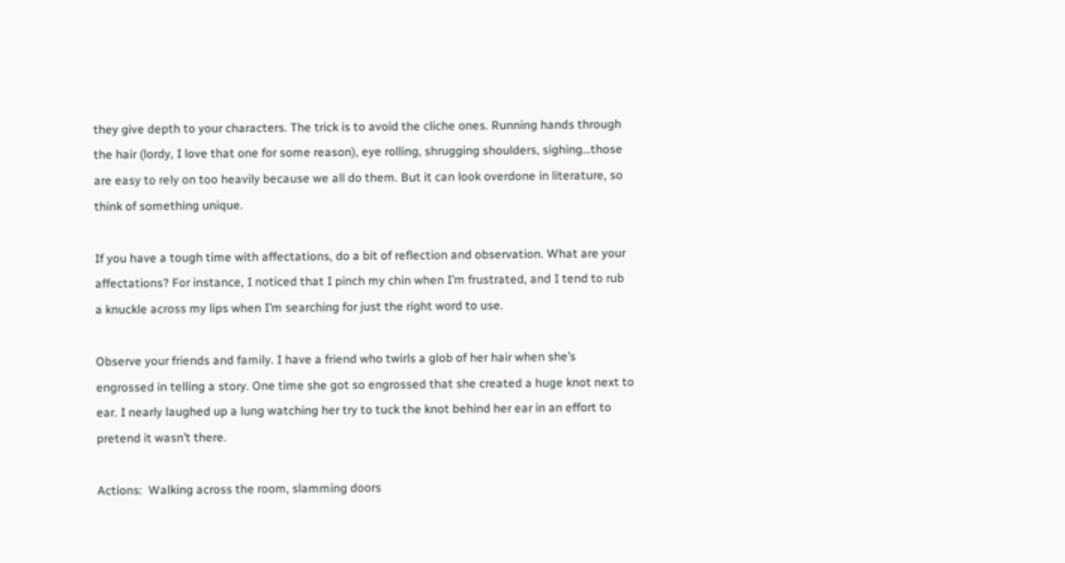they give depth to your characters. The trick is to avoid the cliche ones. Running hands through the hair (lordy, I love that one for some reason), eye rolling, shrugging shoulders, sighing…those are easy to rely on too heavily because we all do them. But it can look overdone in literature, so think of something unique.

If you have a tough time with affectations, do a bit of reflection and observation. What are your affectations? For instance, I noticed that I pinch my chin when I’m frustrated, and I tend to rub a knuckle across my lips when I’m searching for just the right word to use.

Observe your friends and family. I have a friend who twirls a glob of her hair when she’s engrossed in telling a story. One time she got so engrossed that she created a huge knot next to ear. I nearly laughed up a lung watching her try to tuck the knot behind her ear in an effort to pretend it wasn’t there.

Actions:  Walking across the room, slamming doors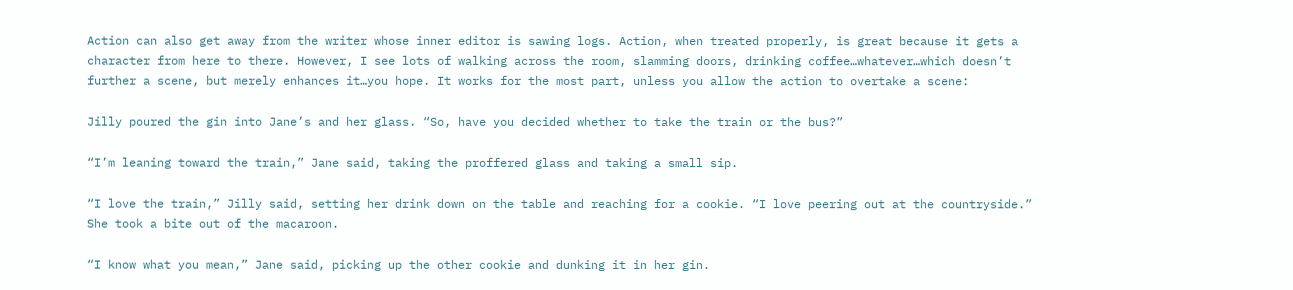Action can also get away from the writer whose inner editor is sawing logs. Action, when treated properly, is great because it gets a character from here to there. However, I see lots of walking across the room, slamming doors, drinking coffee…whatever…which doesn’t further a scene, but merely enhances it…you hope. It works for the most part, unless you allow the action to overtake a scene:

Jilly poured the gin into Jane’s and her glass. “So, have you decided whether to take the train or the bus?”

“I’m leaning toward the train,” Jane said, taking the proffered glass and taking a small sip.

“I love the train,” Jilly said, setting her drink down on the table and reaching for a cookie. “I love peering out at the countryside.” She took a bite out of the macaroon.

“I know what you mean,” Jane said, picking up the other cookie and dunking it in her gin.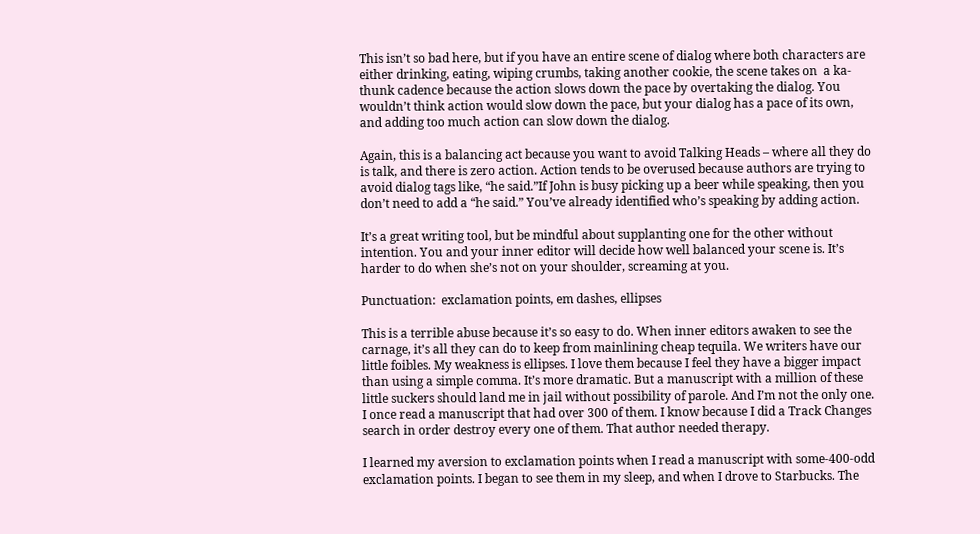This isn’t so bad here, but if you have an entire scene of dialog where both characters are either drinking, eating, wiping crumbs, taking another cookie, the scene takes on  a ka-thunk cadence because the action slows down the pace by overtaking the dialog. You wouldn’t think action would slow down the pace, but your dialog has a pace of its own, and adding too much action can slow down the dialog.

Again, this is a balancing act because you want to avoid Talking Heads – where all they do is talk, and there is zero action. Action tends to be overused because authors are trying to avoid dialog tags like, “he said.”If John is busy picking up a beer while speaking, then you don’t need to add a “he said.” You’ve already identified who’s speaking by adding action.

It’s a great writing tool, but be mindful about supplanting one for the other without intention. You and your inner editor will decide how well balanced your scene is. It’s harder to do when she’s not on your shoulder, screaming at you.

Punctuation:  exclamation points, em dashes, ellipses

This is a terrible abuse because it’s so easy to do. When inner editors awaken to see the carnage, it’s all they can do to keep from mainlining cheap tequila. We writers have our little foibles. My weakness is ellipses. I love them because I feel they have a bigger impact than using a simple comma. It’s more dramatic. But a manuscript with a million of these little suckers should land me in jail without possibility of parole. And I’m not the only one. I once read a manuscript that had over 300 of them. I know because I did a Track Changes search in order destroy every one of them. That author needed therapy.

I learned my aversion to exclamation points when I read a manuscript with some-400-odd exclamation points. I began to see them in my sleep, and when I drove to Starbucks. The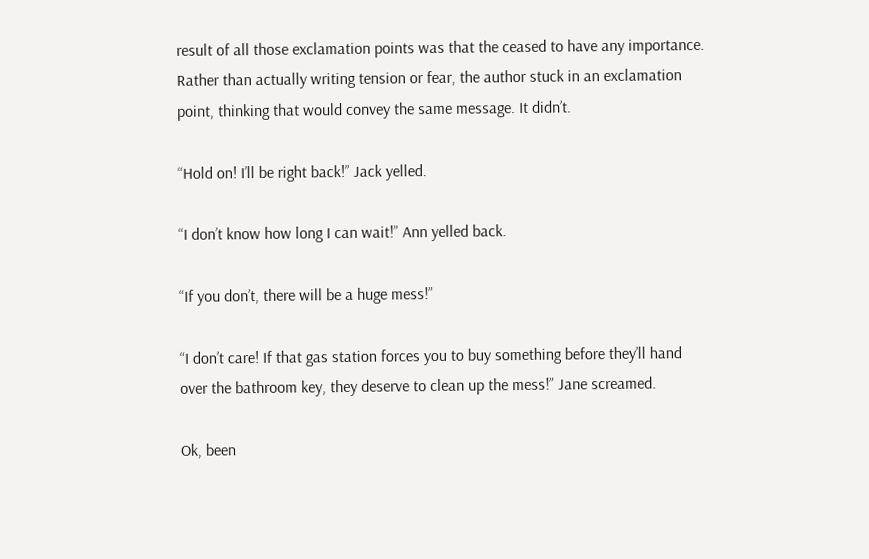result of all those exclamation points was that the ceased to have any importance. Rather than actually writing tension or fear, the author stuck in an exclamation point, thinking that would convey the same message. It didn’t.

“Hold on! I’ll be right back!” Jack yelled.

“I don’t know how long I can wait!” Ann yelled back.

“If you don’t, there will be a huge mess!”

“I don’t care! If that gas station forces you to buy something before they’ll hand over the bathroom key, they deserve to clean up the mess!” Jane screamed.

Ok, been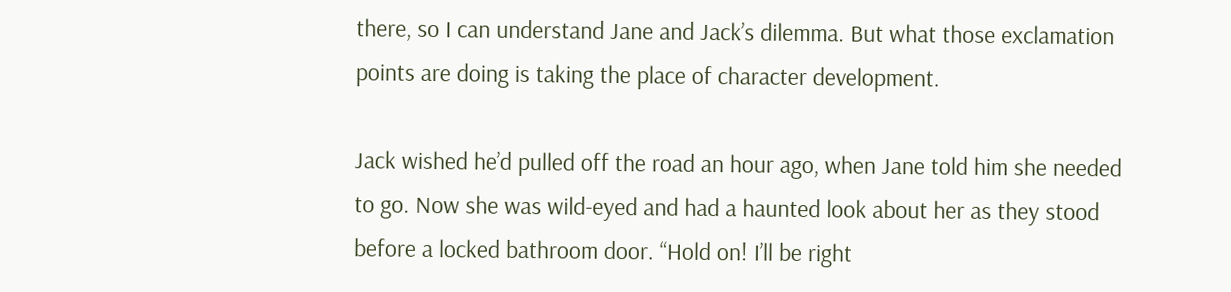there, so I can understand Jane and Jack’s dilemma. But what those exclamation points are doing is taking the place of character development.

Jack wished he’d pulled off the road an hour ago, when Jane told him she needed to go. Now she was wild-eyed and had a haunted look about her as they stood before a locked bathroom door. “Hold on! I’ll be right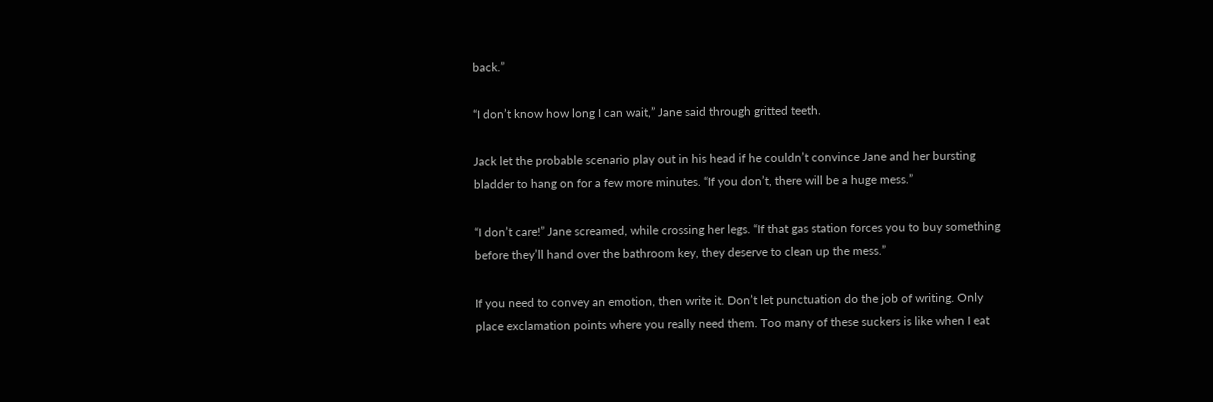back.”

“I don’t know how long I can wait,” Jane said through gritted teeth.

Jack let the probable scenario play out in his head if he couldn’t convince Jane and her bursting bladder to hang on for a few more minutes. “If you don’t, there will be a huge mess.”

“I don’t care!” Jane screamed, while crossing her legs. “If that gas station forces you to buy something before they’ll hand over the bathroom key, they deserve to clean up the mess.”

If you need to convey an emotion, then write it. Don’t let punctuation do the job of writing. Only place exclamation points where you really need them. Too many of these suckers is like when I eat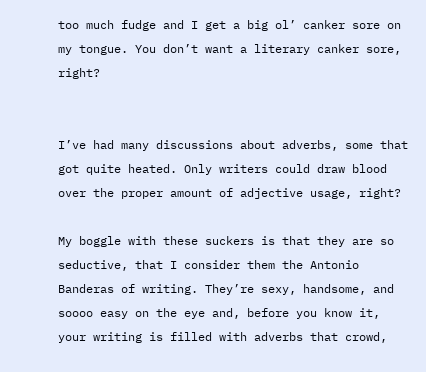too much fudge and I get a big ol’ canker sore on my tongue. You don’t want a literary canker sore, right?


I’ve had many discussions about adverbs, some that got quite heated. Only writers could draw blood over the proper amount of adjective usage, right?

My boggle with these suckers is that they are so seductive, that I consider them the Antonio Banderas of writing. They’re sexy, handsome, and soooo easy on the eye and, before you know it, your writing is filled with adverbs that crowd,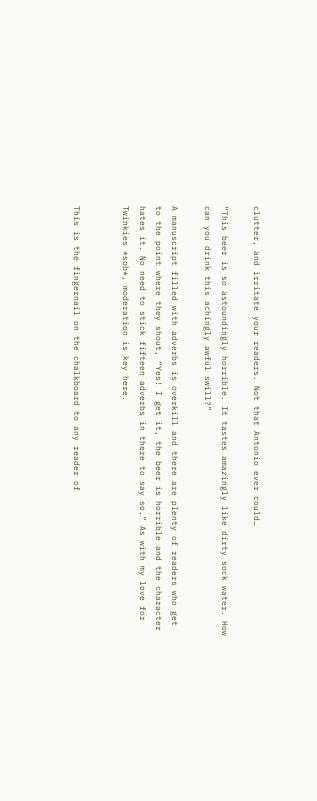clutter, and irritate your readers. Not that Antonio ever could…

“This beer is so astoundingly horrible. It tastes amazingly like dirty sock water. How can you drink this achingly awful swill?”

A manuscript filled with adverbs is overkill and there are plenty of readers who get to the point where they shout, “Yes! I get it, the beer is horrible and the character hates it. No need to stick fifteen adverbs in there to say so.” As with my love for Twinkies *sob*, moderation is key here.


This is the fingernail on the chalkboard to any reader of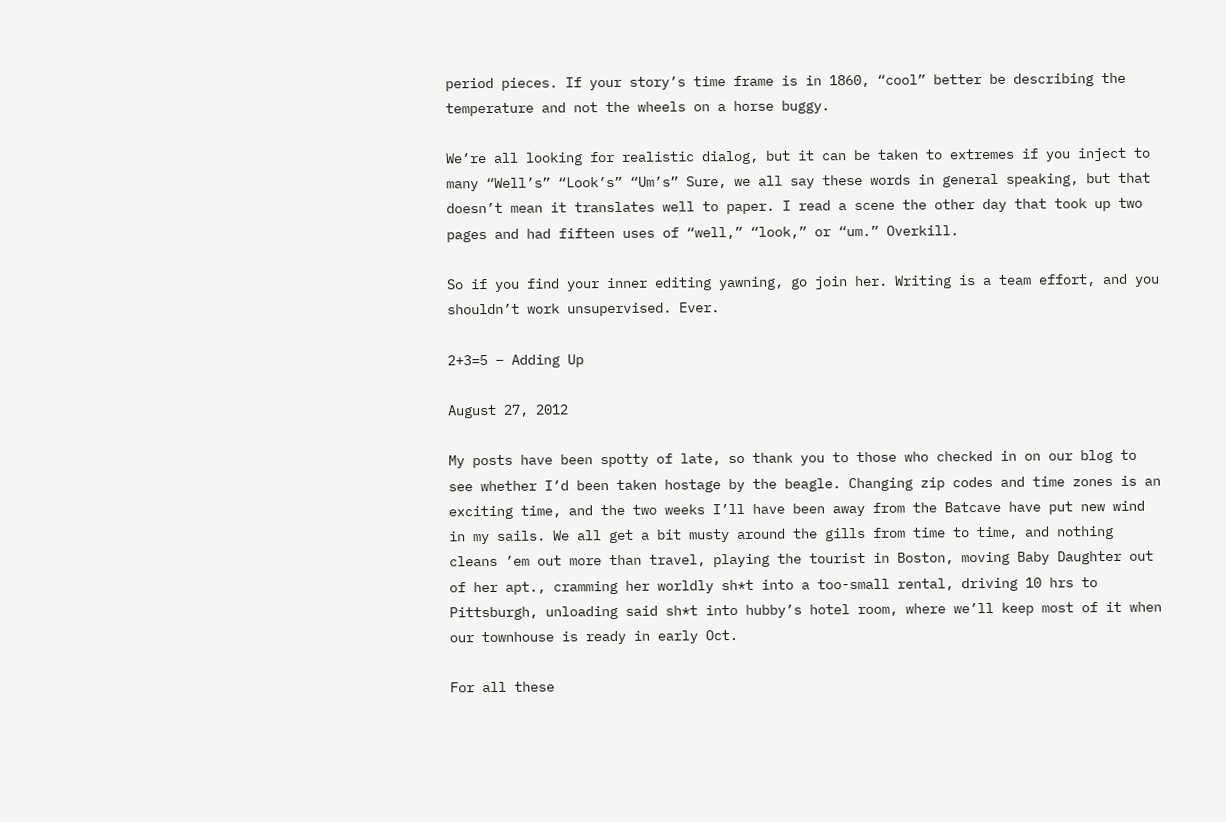period pieces. If your story’s time frame is in 1860, “cool” better be describing the temperature and not the wheels on a horse buggy.

We’re all looking for realistic dialog, but it can be taken to extremes if you inject to many “Well’s” “Look’s” “Um’s” Sure, we all say these words in general speaking, but that doesn’t mean it translates well to paper. I read a scene the other day that took up two pages and had fifteen uses of “well,” “look,” or “um.” Overkill.

So if you find your inner editing yawning, go join her. Writing is a team effort, and you shouldn’t work unsupervised. Ever.

2+3=5 – Adding Up

August 27, 2012

My posts have been spotty of late, so thank you to those who checked in on our blog to see whether I’d been taken hostage by the beagle. Changing zip codes and time zones is an exciting time, and the two weeks I’ll have been away from the Batcave have put new wind in my sails. We all get a bit musty around the gills from time to time, and nothing cleans ’em out more than travel, playing the tourist in Boston, moving Baby Daughter out of her apt., cramming her worldly sh*t into a too-small rental, driving 10 hrs to Pittsburgh, unloading said sh*t into hubby’s hotel room, where we’ll keep most of it when our townhouse is ready in early Oct.

For all these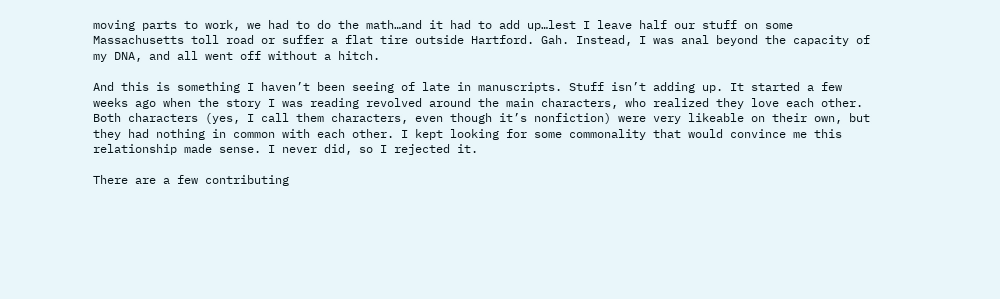moving parts to work, we had to do the math…and it had to add up…lest I leave half our stuff on some Massachusetts toll road or suffer a flat tire outside Hartford. Gah. Instead, I was anal beyond the capacity of my DNA, and all went off without a hitch.

And this is something I haven’t been seeing of late in manuscripts. Stuff isn’t adding up. It started a few weeks ago when the story I was reading revolved around the main characters, who realized they love each other. Both characters (yes, I call them characters, even though it’s nonfiction) were very likeable on their own, but they had nothing in common with each other. I kept looking for some commonality that would convince me this relationship made sense. I never did, so I rejected it.

There are a few contributing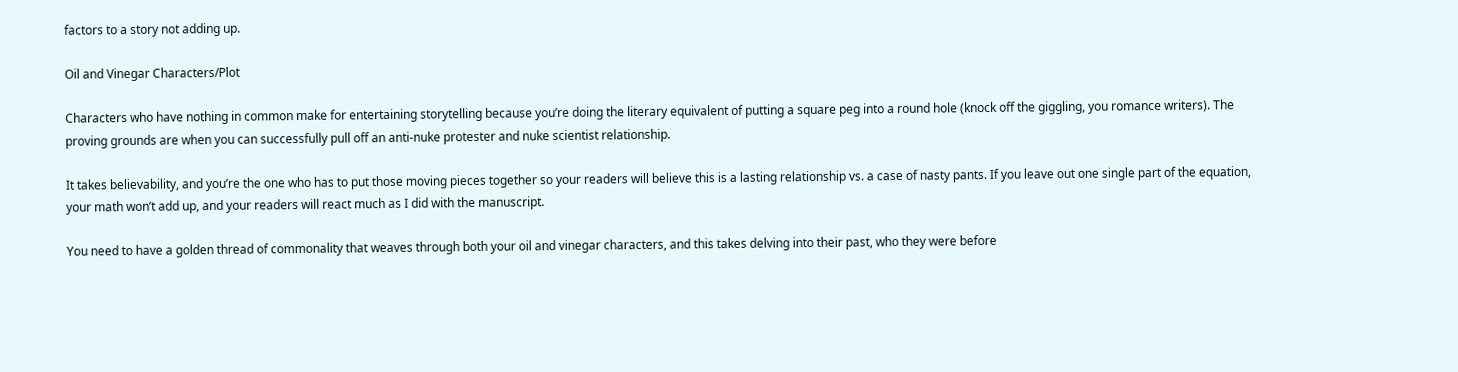factors to a story not adding up.

Oil and Vinegar Characters/Plot

Characters who have nothing in common make for entertaining storytelling because you’re doing the literary equivalent of putting a square peg into a round hole (knock off the giggling, you romance writers). The proving grounds are when you can successfully pull off an anti-nuke protester and nuke scientist relationship.

It takes believability, and you’re the one who has to put those moving pieces together so your readers will believe this is a lasting relationship vs. a case of nasty pants. If you leave out one single part of the equation, your math won’t add up, and your readers will react much as I did with the manuscript.

You need to have a golden thread of commonality that weaves through both your oil and vinegar characters, and this takes delving into their past, who they were before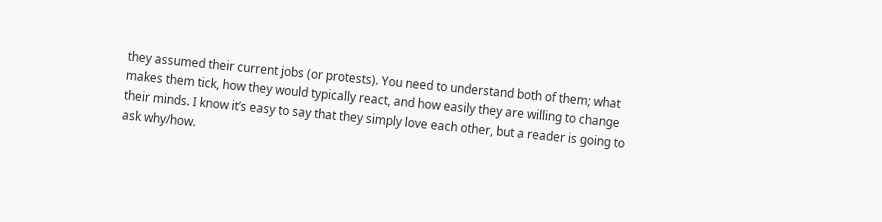they assumed their current jobs (or protests). You need to understand both of them; what makes them tick, how they would typically react, and how easily they are willing to change their minds. I know it’s easy to say that they simply love each other, but a reader is going to ask why/how.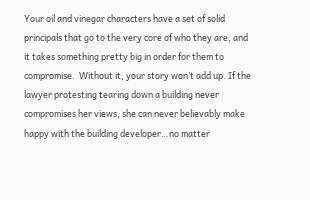Your oil and vinegar characters have a set of solid principals that go to the very core of who they are, and it takes something pretty big in order for them to compromise.  Without it, your story won’t add up. If the lawyer protesting tearing down a building never compromises her views, she can never believably make happy with the building developer…no matter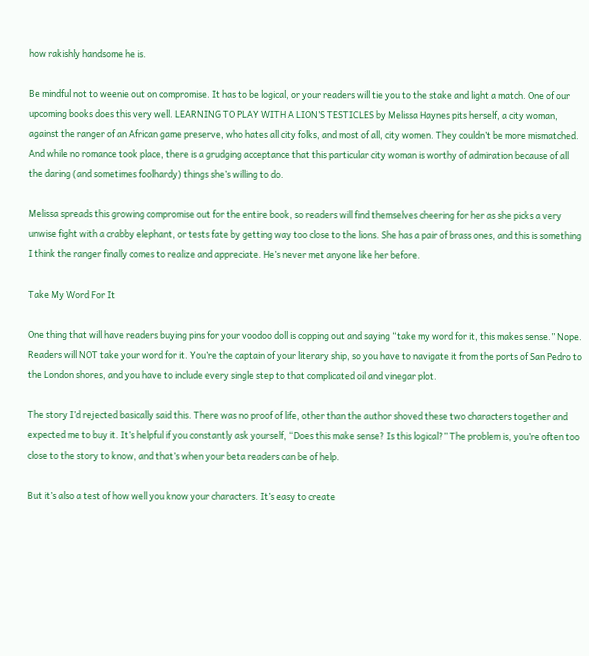how rakishly handsome he is.

Be mindful not to weenie out on compromise. It has to be logical, or your readers will tie you to the stake and light a match. One of our upcoming books does this very well. LEARNING TO PLAY WITH A LION’S TESTICLES by Melissa Haynes pits herself, a city woman, against the ranger of an African game preserve, who hates all city folks, and most of all, city women. They couldn’t be more mismatched. And while no romance took place, there is a grudging acceptance that this particular city woman is worthy of admiration because of all the daring (and sometimes foolhardy) things she’s willing to do.

Melissa spreads this growing compromise out for the entire book, so readers will find themselves cheering for her as she picks a very unwise fight with a crabby elephant, or tests fate by getting way too close to the lions. She has a pair of brass ones, and this is something I think the ranger finally comes to realize and appreciate. He’s never met anyone like her before.

Take My Word For It

One thing that will have readers buying pins for your voodoo doll is copping out and saying “take my word for it, this makes sense.” Nope. Readers will NOT take your word for it. You’re the captain of your literary ship, so you have to navigate it from the ports of San Pedro to the London shores, and you have to include every single step to that complicated oil and vinegar plot.

The story I’d rejected basically said this. There was no proof of life, other than the author shoved these two characters together and expected me to buy it. It’s helpful if you constantly ask yourself, “Does this make sense? Is this logical?” The problem is, you’re often too close to the story to know, and that’s when your beta readers can be of help.

But it’s also a test of how well you know your characters. It’s easy to create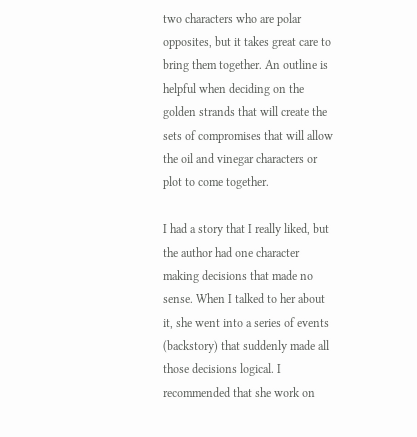two characters who are polar opposites, but it takes great care to bring them together. An outline is helpful when deciding on the golden strands that will create the sets of compromises that will allow the oil and vinegar characters or plot to come together.

I had a story that I really liked, but the author had one character making decisions that made no sense. When I talked to her about it, she went into a series of events (backstory) that suddenly made all those decisions logical. I recommended that she work on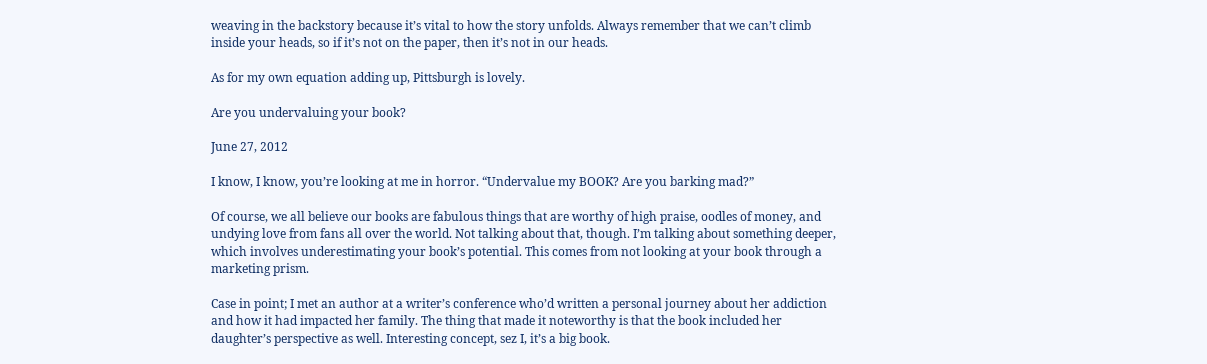weaving in the backstory because it’s vital to how the story unfolds. Always remember that we can’t climb inside your heads, so if it’s not on the paper, then it’s not in our heads.

As for my own equation adding up, Pittsburgh is lovely.

Are you undervaluing your book?

June 27, 2012

I know, I know, you’re looking at me in horror. “Undervalue my BOOK? Are you barking mad?”

Of course, we all believe our books are fabulous things that are worthy of high praise, oodles of money, and undying love from fans all over the world. Not talking about that, though. I’m talking about something deeper, which involves underestimating your book’s potential. This comes from not looking at your book through a marketing prism.

Case in point; I met an author at a writer’s conference who’d written a personal journey about her addiction and how it had impacted her family. The thing that made it noteworthy is that the book included her daughter’s perspective as well. Interesting concept, sez I, it’s a big book.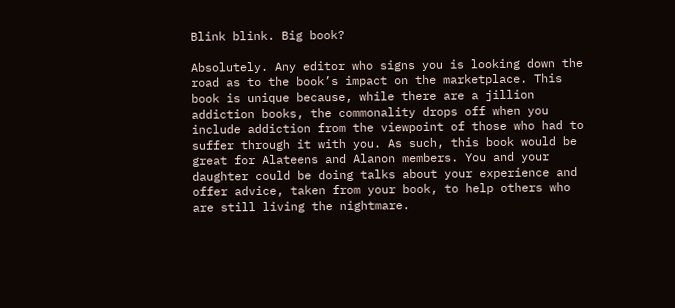Blink blink. Big book?

Absolutely. Any editor who signs you is looking down the road as to the book’s impact on the marketplace. This book is unique because, while there are a jillion addiction books, the commonality drops off when you include addiction from the viewpoint of those who had to suffer through it with you. As such, this book would be great for Alateens and Alanon members. You and your daughter could be doing talks about your experience and offer advice, taken from your book, to help others who are still living the nightmare.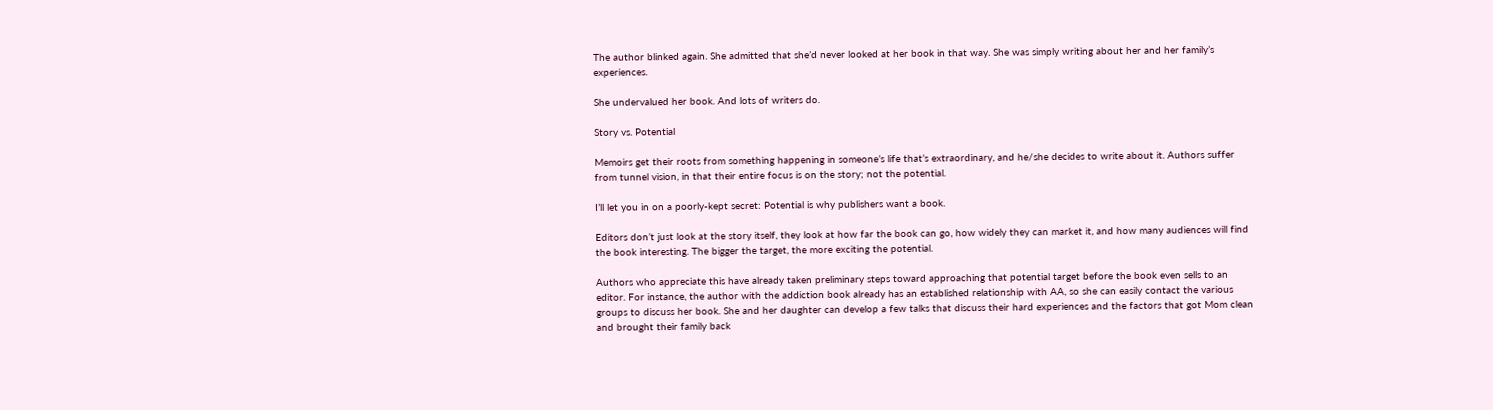The author blinked again. She admitted that she’d never looked at her book in that way. She was simply writing about her and her family’s experiences.

She undervalued her book. And lots of writers do.

Story vs. Potential

Memoirs get their roots from something happening in someone’s life that’s extraordinary, and he/she decides to write about it. Authors suffer from tunnel vision, in that their entire focus is on the story; not the potential.

I’ll let you in on a poorly-kept secret: Potential is why publishers want a book.

Editors don’t just look at the story itself, they look at how far the book can go, how widely they can market it, and how many audiences will find the book interesting. The bigger the target, the more exciting the potential.

Authors who appreciate this have already taken preliminary steps toward approaching that potential target before the book even sells to an editor. For instance, the author with the addiction book already has an established relationship with AA, so she can easily contact the various groups to discuss her book. She and her daughter can develop a few talks that discuss their hard experiences and the factors that got Mom clean and brought their family back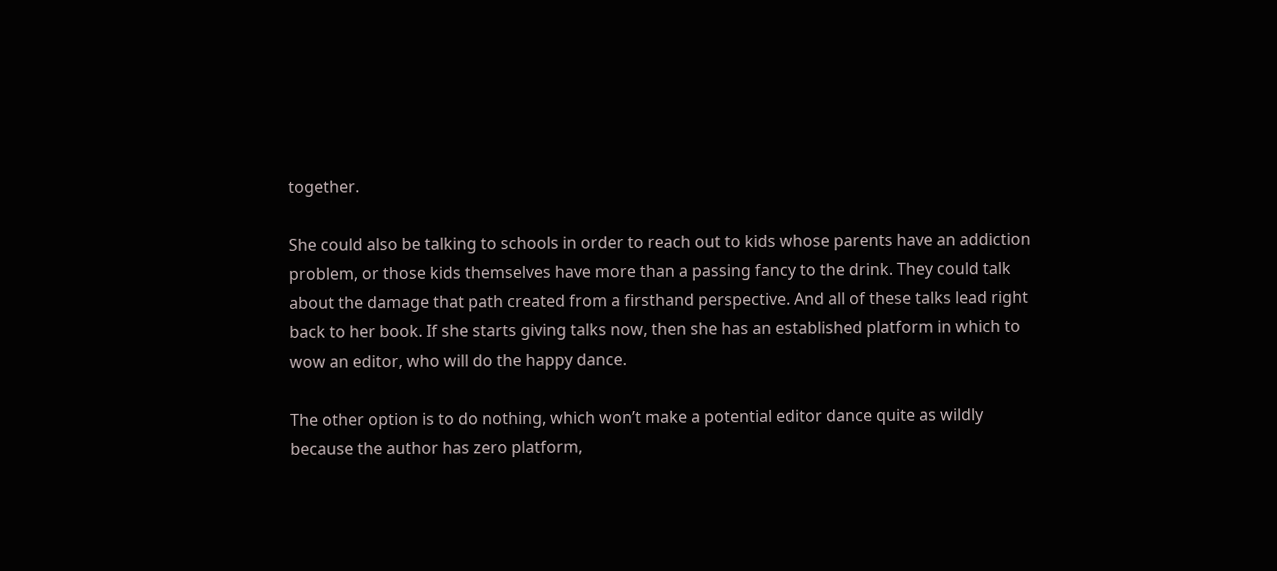together.

She could also be talking to schools in order to reach out to kids whose parents have an addiction problem, or those kids themselves have more than a passing fancy to the drink. They could talk about the damage that path created from a firsthand perspective. And all of these talks lead right back to her book. If she starts giving talks now, then she has an established platform in which to wow an editor, who will do the happy dance.

The other option is to do nothing, which won’t make a potential editor dance quite as wildly because the author has zero platform,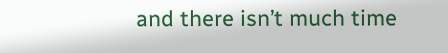and there isn’t much time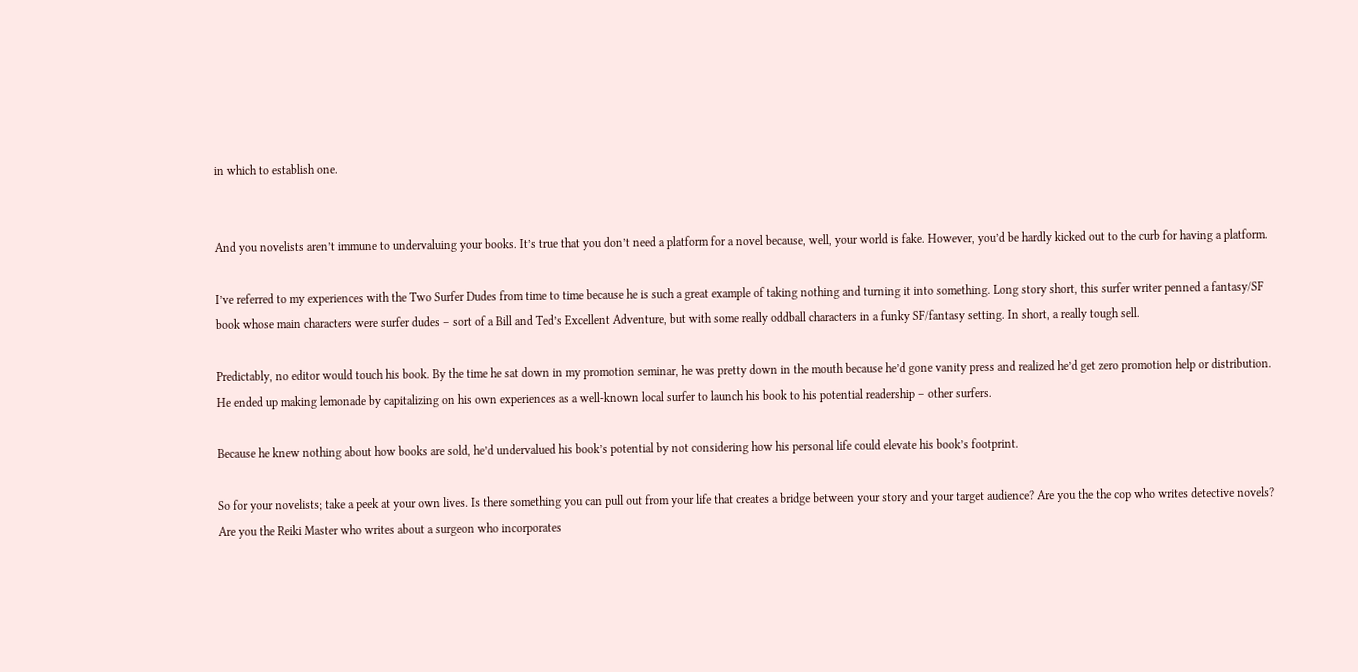in which to establish one.


And you novelists aren’t immune to undervaluing your books. It’s true that you don’t need a platform for a novel because, well, your world is fake. However, you’d be hardly kicked out to the curb for having a platform.

I’ve referred to my experiences with the Two Surfer Dudes from time to time because he is such a great example of taking nothing and turning it into something. Long story short, this surfer writer penned a fantasy/SF book whose main characters were surfer dudes – sort of a Bill and Ted’s Excellent Adventure, but with some really oddball characters in a funky SF/fantasy setting. In short, a really tough sell.

Predictably, no editor would touch his book. By the time he sat down in my promotion seminar, he was pretty down in the mouth because he’d gone vanity press and realized he’d get zero promotion help or distribution. He ended up making lemonade by capitalizing on his own experiences as a well-known local surfer to launch his book to his potential readership – other surfers.

Because he knew nothing about how books are sold, he’d undervalued his book’s potential by not considering how his personal life could elevate his book’s footprint.

So for your novelists; take a peek at your own lives. Is there something you can pull out from your life that creates a bridge between your story and your target audience? Are you the the cop who writes detective novels? Are you the Reiki Master who writes about a surgeon who incorporates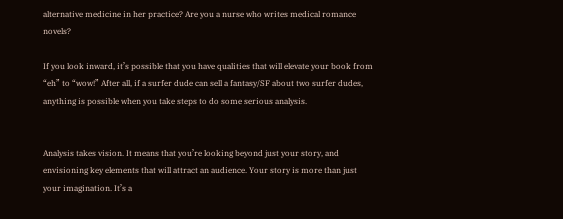alternative medicine in her practice? Are you a nurse who writes medical romance novels?

If you look inward, it’s possible that you have qualities that will elevate your book from “eh” to “wow!” After all, if a surfer dude can sell a fantasy/SF about two surfer dudes, anything is possible when you take steps to do some serious analysis.


Analysis takes vision. It means that you’re looking beyond just your story, and envisioning key elements that will attract an audience. Your story is more than just your imagination. It’s a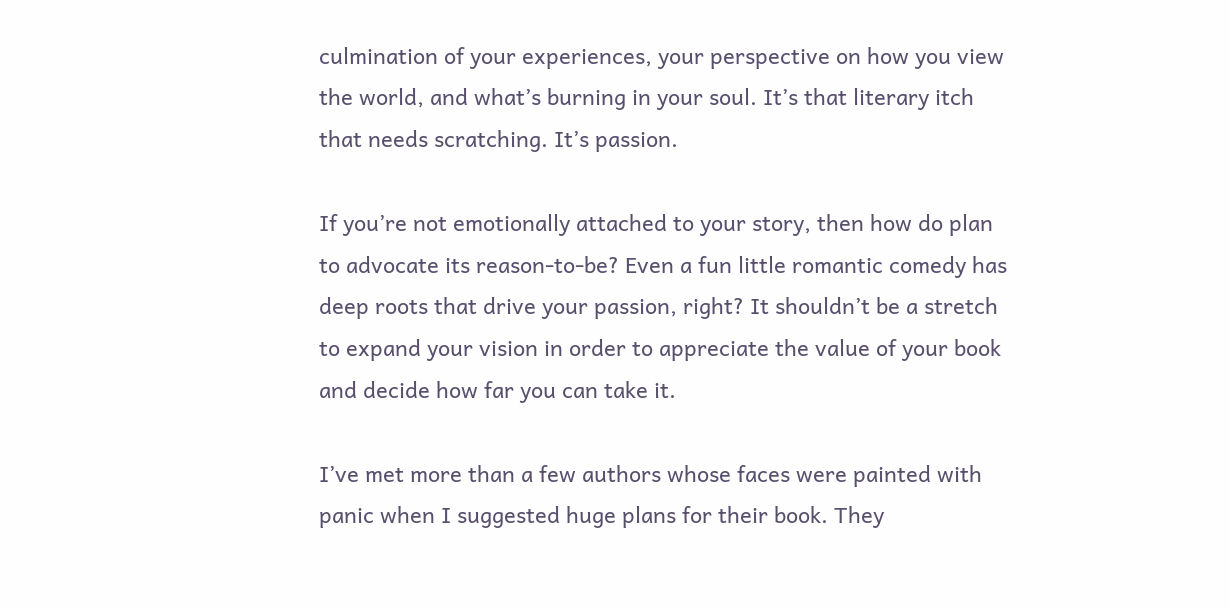culmination of your experiences, your perspective on how you view the world, and what’s burning in your soul. It’s that literary itch that needs scratching. It’s passion.

If you’re not emotionally attached to your story, then how do plan to advocate its reason-to-be? Even a fun little romantic comedy has deep roots that drive your passion, right? It shouldn’t be a stretch to expand your vision in order to appreciate the value of your book and decide how far you can take it.

I’ve met more than a few authors whose faces were painted with panic when I suggested huge plans for their book. They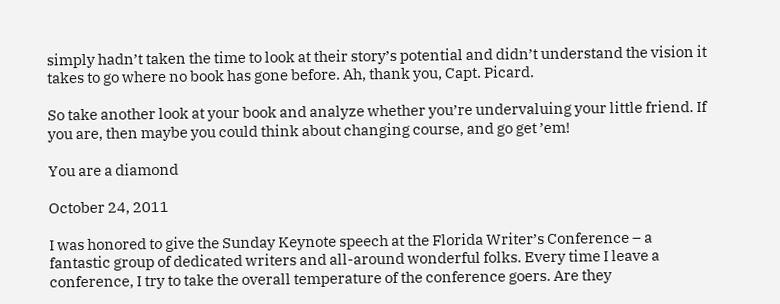simply hadn’t taken the time to look at their story’s potential and didn’t understand the vision it takes to go where no book has gone before. Ah, thank you, Capt. Picard.

So take another look at your book and analyze whether you’re undervaluing your little friend. If you are, then maybe you could think about changing course, and go get ’em!

You are a diamond

October 24, 2011

I was honored to give the Sunday Keynote speech at the Florida Writer’s Conference – a fantastic group of dedicated writers and all-around wonderful folks. Every time I leave a conference, I try to take the overall temperature of the conference goers. Are they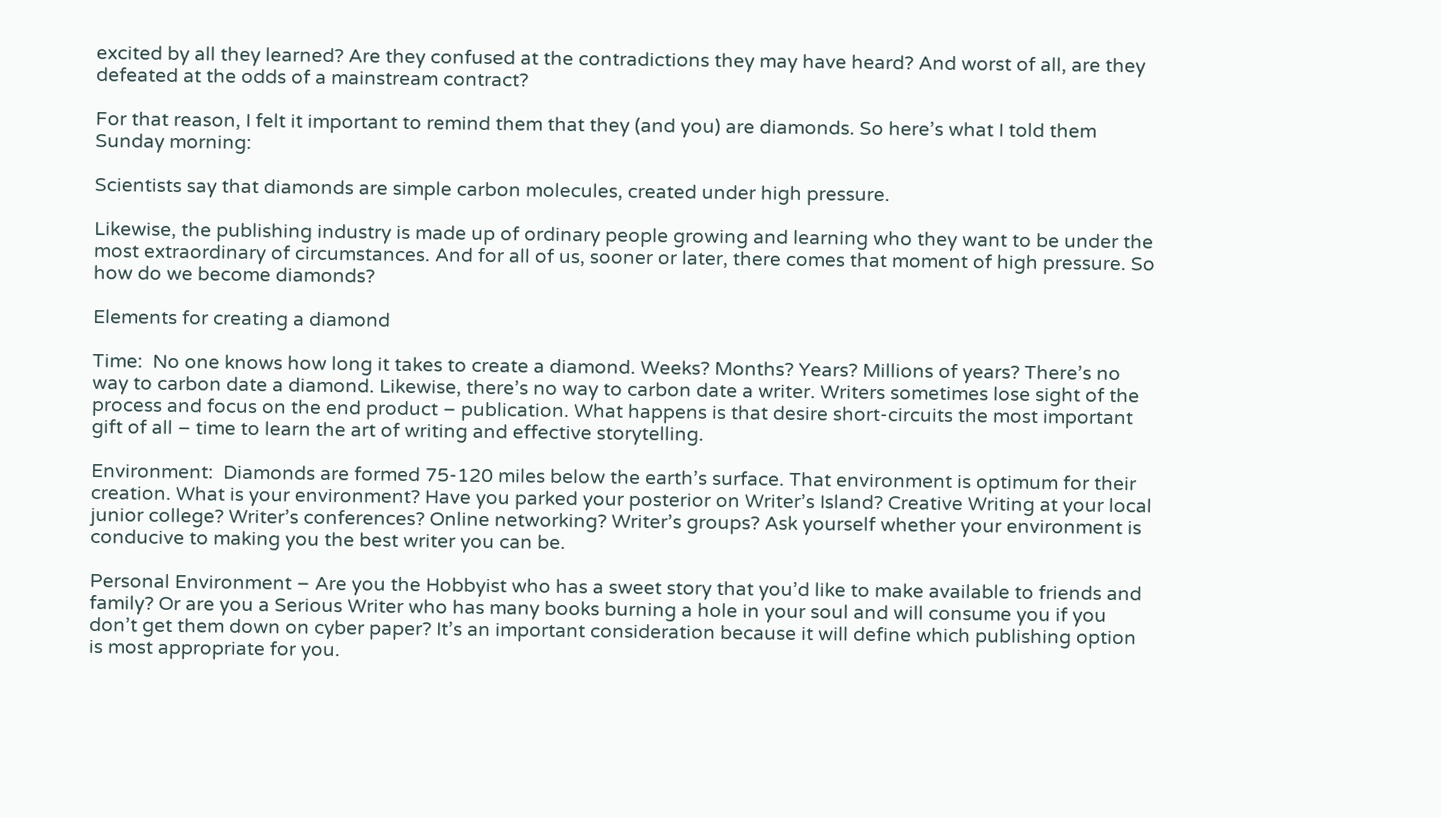excited by all they learned? Are they confused at the contradictions they may have heard? And worst of all, are they defeated at the odds of a mainstream contract?

For that reason, I felt it important to remind them that they (and you) are diamonds. So here’s what I told them Sunday morning:

Scientists say that diamonds are simple carbon molecules, created under high pressure.

Likewise, the publishing industry is made up of ordinary people growing and learning who they want to be under the most extraordinary of circumstances. And for all of us, sooner or later, there comes that moment of high pressure. So how do we become diamonds?

Elements for creating a diamond

Time:  No one knows how long it takes to create a diamond. Weeks? Months? Years? Millions of years? There’s no way to carbon date a diamond. Likewise, there’s no way to carbon date a writer. Writers sometimes lose sight of the process and focus on the end product – publication. What happens is that desire short-circuits the most important gift of all – time to learn the art of writing and effective storytelling.

Environment:  Diamonds are formed 75-120 miles below the earth’s surface. That environment is optimum for their creation. What is your environment? Have you parked your posterior on Writer’s Island? Creative Writing at your local junior college? Writer’s conferences? Online networking? Writer’s groups? Ask yourself whether your environment is conducive to making you the best writer you can be.

Personal Environment – Are you the Hobbyist who has a sweet story that you’d like to make available to friends and family? Or are you a Serious Writer who has many books burning a hole in your soul and will consume you if you don’t get them down on cyber paper? It’s an important consideration because it will define which publishing option is most appropriate for you.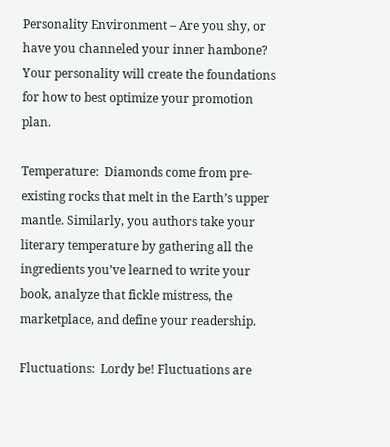Personality Environment – Are you shy, or have you channeled your inner hambone? Your personality will create the foundations for how to best optimize your promotion plan.

Temperature:  Diamonds come from pre-existing rocks that melt in the Earth’s upper mantle. Similarly, you authors take your literary temperature by gathering all the ingredients you’ve learned to write your book, analyze that fickle mistress, the marketplace, and define your readership.

Fluctuations:  Lordy be! Fluctuations are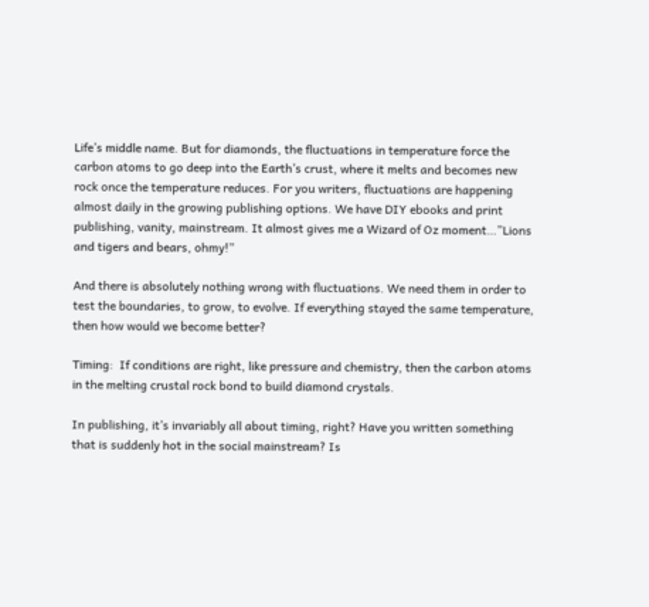Life’s middle name. But for diamonds, the fluctuations in temperature force the carbon atoms to go deep into the Earth’s crust, where it melts and becomes new rock once the temperature reduces. For you writers, fluctuations are happening almost daily in the growing publishing options. We have DIY ebooks and print publishing, vanity, mainstream. It almost gives me a Wizard of Oz moment…”Lions and tigers and bears, ohmy!”

And there is absolutely nothing wrong with fluctuations. We need them in order to test the boundaries, to grow, to evolve. If everything stayed the same temperature, then how would we become better?

Timing:  If conditions are right, like pressure and chemistry, then the carbon atoms in the melting crustal rock bond to build diamond crystals.

In publishing, it’s invariably all about timing, right? Have you written something that is suddenly hot in the social mainstream? Is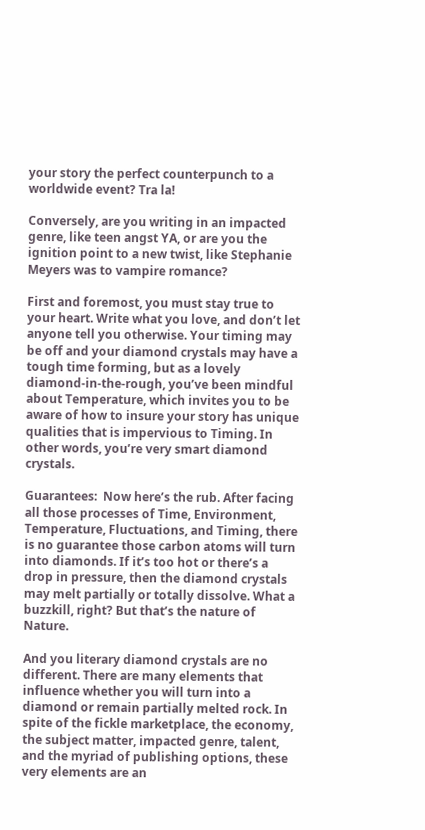your story the perfect counterpunch to a worldwide event? Tra la!

Conversely, are you writing in an impacted genre, like teen angst YA, or are you the ignition point to a new twist, like Stephanie Meyers was to vampire romance?

First and foremost, you must stay true to your heart. Write what you love, and don’t let anyone tell you otherwise. Your timing may be off and your diamond crystals may have a tough time forming, but as a lovely diamond-in-the-rough, you’ve been mindful about Temperature, which invites you to be aware of how to insure your story has unique qualities that is impervious to Timing. In other words, you’re very smart diamond crystals.

Guarantees:  Now here’s the rub. After facing all those processes of Time, Environment, Temperature, Fluctuations, and Timing, there is no guarantee those carbon atoms will turn into diamonds. If it’s too hot or there’s a drop in pressure, then the diamond crystals may melt partially or totally dissolve. What a buzzkill, right? But that’s the nature of Nature.

And you literary diamond crystals are no different. There are many elements that influence whether you will turn into a diamond or remain partially melted rock. In spite of the fickle marketplace, the economy, the subject matter, impacted genre, talent, and the myriad of publishing options, these very elements are an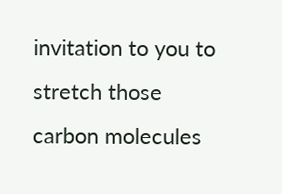invitation to you to stretch those carbon molecules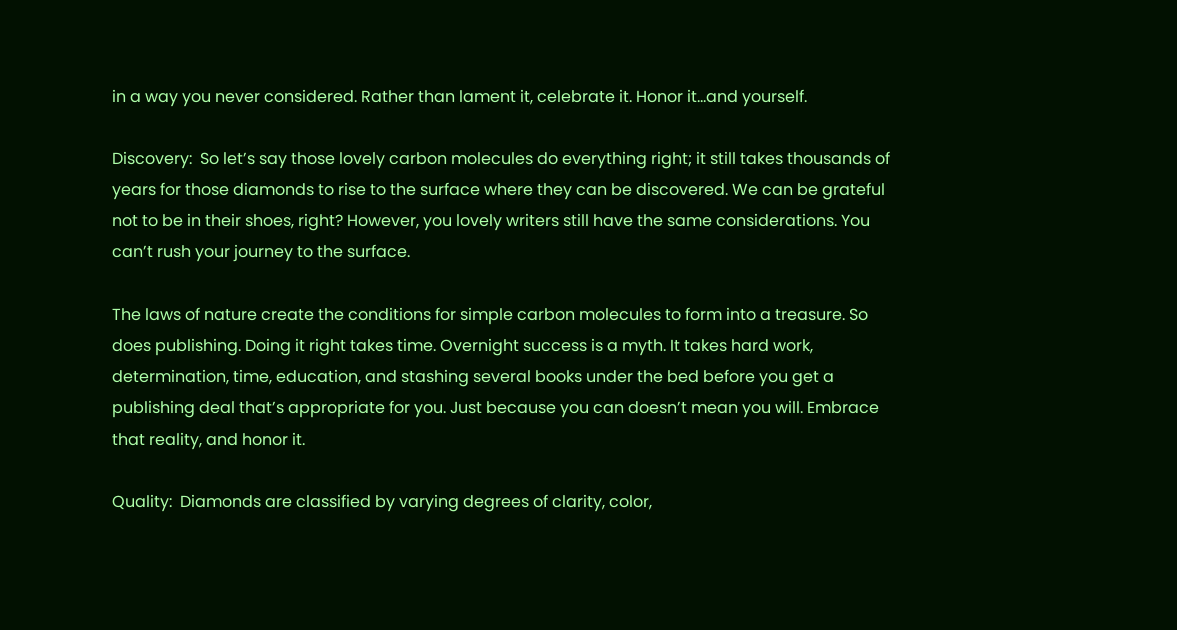in a way you never considered. Rather than lament it, celebrate it. Honor it…and yourself.

Discovery:  So let’s say those lovely carbon molecules do everything right; it still takes thousands of years for those diamonds to rise to the surface where they can be discovered. We can be grateful not to be in their shoes, right? However, you lovely writers still have the same considerations. You can’t rush your journey to the surface.

The laws of nature create the conditions for simple carbon molecules to form into a treasure. So does publishing. Doing it right takes time. Overnight success is a myth. It takes hard work, determination, time, education, and stashing several books under the bed before you get a publishing deal that’s appropriate for you. Just because you can doesn’t mean you will. Embrace that reality, and honor it.

Quality:  Diamonds are classified by varying degrees of clarity, color,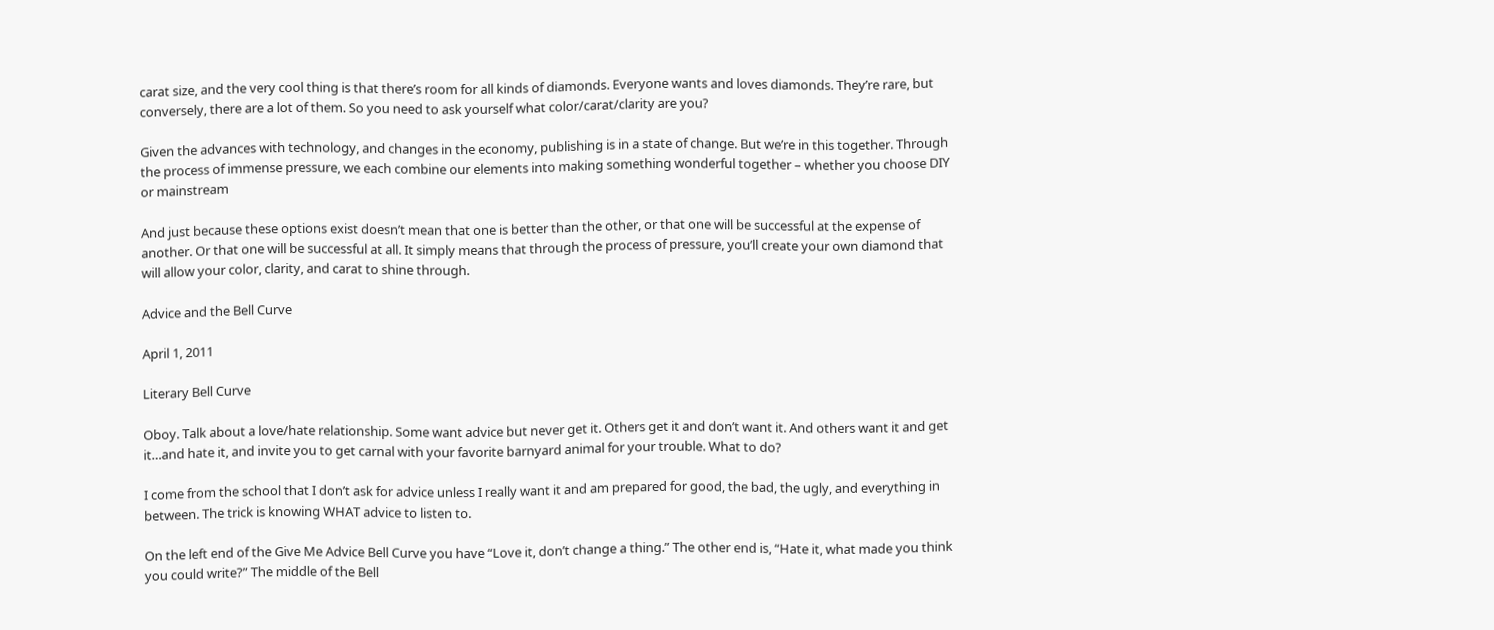carat size, and the very cool thing is that there’s room for all kinds of diamonds. Everyone wants and loves diamonds. They’re rare, but conversely, there are a lot of them. So you need to ask yourself what color/carat/clarity are you?

Given the advances with technology, and changes in the economy, publishing is in a state of change. But we’re in this together. Through the process of immense pressure, we each combine our elements into making something wonderful together – whether you choose DIY or mainstream

And just because these options exist doesn’t mean that one is better than the other, or that one will be successful at the expense of another. Or that one will be successful at all. It simply means that through the process of pressure, you’ll create your own diamond that will allow your color, clarity, and carat to shine through.

Advice and the Bell Curve

April 1, 2011

Literary Bell Curve

Oboy. Talk about a love/hate relationship. Some want advice but never get it. Others get it and don’t want it. And others want it and get it…and hate it, and invite you to get carnal with your favorite barnyard animal for your trouble. What to do?

I come from the school that I don’t ask for advice unless I really want it and am prepared for good, the bad, the ugly, and everything in between. The trick is knowing WHAT advice to listen to.

On the left end of the Give Me Advice Bell Curve you have “Love it, don’t change a thing.” The other end is, “Hate it, what made you think you could write?” The middle of the Bell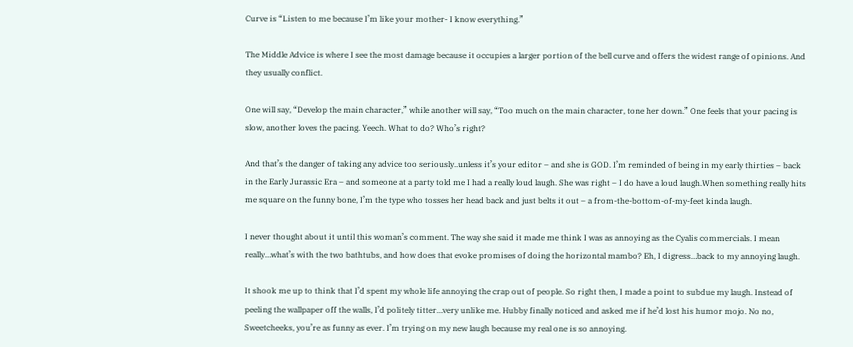Curve is “Listen to me because I’m like your mother- I know everything.”

The Middle Advice is where I see the most damage because it occupies a larger portion of the bell curve and offers the widest range of opinions. And they usually conflict.

One will say, “Develop the main character,” while another will say, “Too much on the main character, tone her down.” One feels that your pacing is slow, another loves the pacing. Yeech. What to do? Who’s right?

And that’s the danger of taking any advice too seriously..unless it’s your editor – and she is GOD. I’m reminded of being in my early thirties – back in the Early Jurassic Era – and someone at a party told me I had a really loud laugh. She was right – I do have a loud laugh.When something really hits me square on the funny bone, I’m the type who tosses her head back and just belts it out – a from-the-bottom-of-my-feet kinda laugh.

I never thought about it until this woman’s comment. The way she said it made me think I was as annoying as the Cyalis commercials. I mean really…what’s with the two bathtubs, and how does that evoke promises of doing the horizontal mambo? Eh, I digress…back to my annoying laugh.

It shook me up to think that I’d spent my whole life annoying the crap out of people. So right then, I made a point to subdue my laugh. Instead of peeling the wallpaper off the walls, I’d politely titter…very unlike me. Hubby finally noticed and asked me if he’d lost his humor mojo. No no, Sweetcheeks, you’re as funny as ever. I’m trying on my new laugh because my real one is so annoying.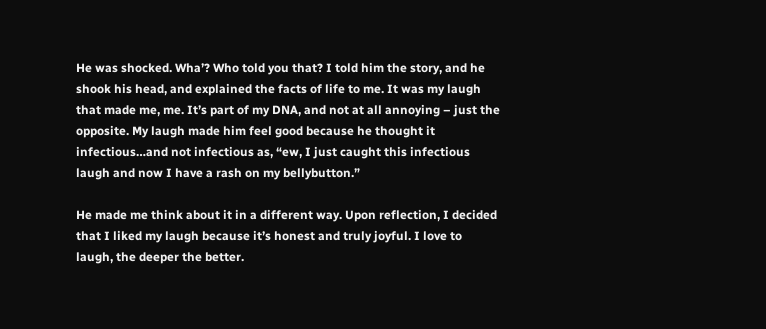He was shocked. Wha’? Who told you that? I told him the story, and he shook his head, and explained the facts of life to me. It was my laugh that made me, me. It’s part of my DNA, and not at all annoying – just the opposite. My laugh made him feel good because he thought it infectious…and not infectious as, “ew, I just caught this infectious laugh and now I have a rash on my bellybutton.”

He made me think about it in a different way. Upon reflection, I decided that I liked my laugh because it’s honest and truly joyful. I love to laugh, the deeper the better.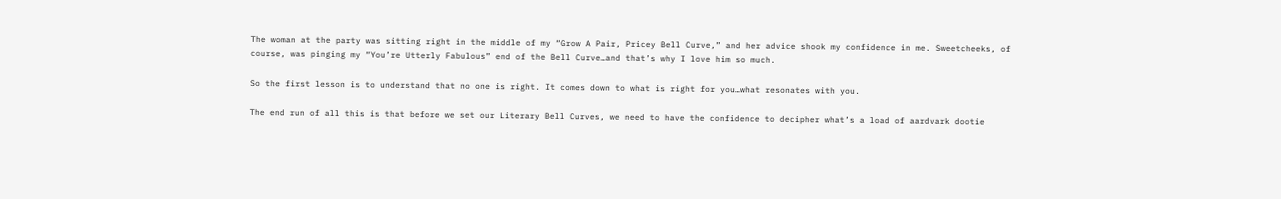The woman at the party was sitting right in the middle of my “Grow A Pair, Pricey Bell Curve,” and her advice shook my confidence in me. Sweetcheeks, of course, was pinging my “You’re Utterly Fabulous” end of the Bell Curve…and that’s why I love him so much.

So the first lesson is to understand that no one is right. It comes down to what is right for you…what resonates with you.

The end run of all this is that before we set our Literary Bell Curves, we need to have the confidence to decipher what’s a load of aardvark dootie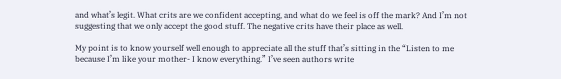and what’s legit. What crits are we confident accepting, and what do we feel is off the mark? And I’m not suggesting that we only accept the good stuff. The negative crits have their place as well.

My point is to know yourself well enough to appreciate all the stuff that’s sitting in the “Listen to me because I’m like your mother- I know everything.” I’ve seen authors write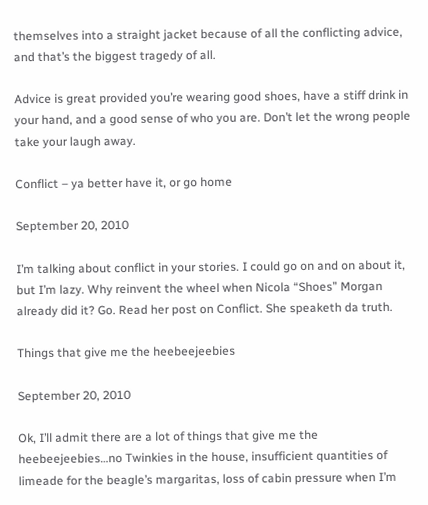themselves into a straight jacket because of all the conflicting advice, and that’s the biggest tragedy of all.

Advice is great provided you’re wearing good shoes, have a stiff drink in your hand, and a good sense of who you are. Don’t let the wrong people take your laugh away.

Conflict – ya better have it, or go home

September 20, 2010

I’m talking about conflict in your stories. I could go on and on about it, but I’m lazy. Why reinvent the wheel when Nicola “Shoes” Morgan already did it? Go. Read her post on Conflict. She speaketh da truth.

Things that give me the heebeejeebies

September 20, 2010

Ok, I’ll admit there are a lot of things that give me the heebeejeebies…no Twinkies in the house, insufficient quantities of limeade for the beagle’s margaritas, loss of cabin pressure when I’m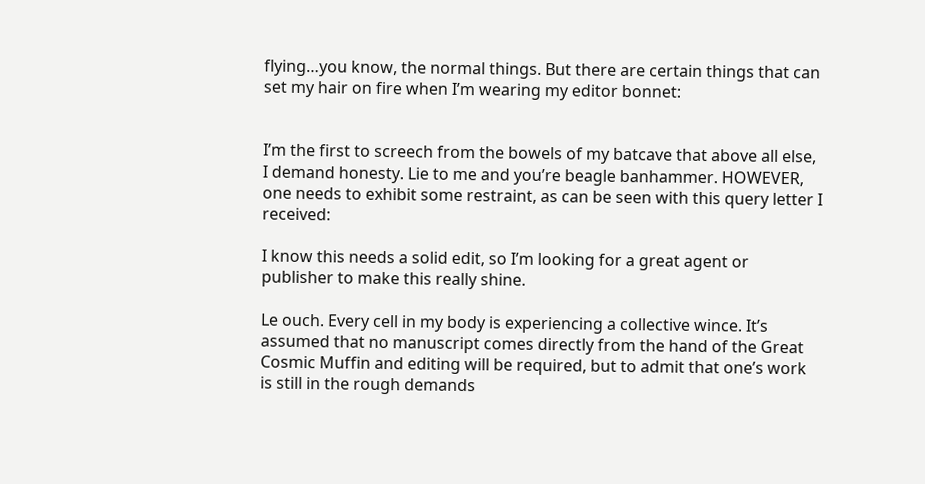flying…you know, the normal things. But there are certain things that can set my hair on fire when I’m wearing my editor bonnet:


I’m the first to screech from the bowels of my batcave that above all else, I demand honesty. Lie to me and you’re beagle banhammer. HOWEVER, one needs to exhibit some restraint, as can be seen with this query letter I received:

I know this needs a solid edit, so I’m looking for a great agent or publisher to make this really shine.

Le ouch. Every cell in my body is experiencing a collective wince. It’s assumed that no manuscript comes directly from the hand of the Great Cosmic Muffin and editing will be required, but to admit that one’s work is still in the rough demands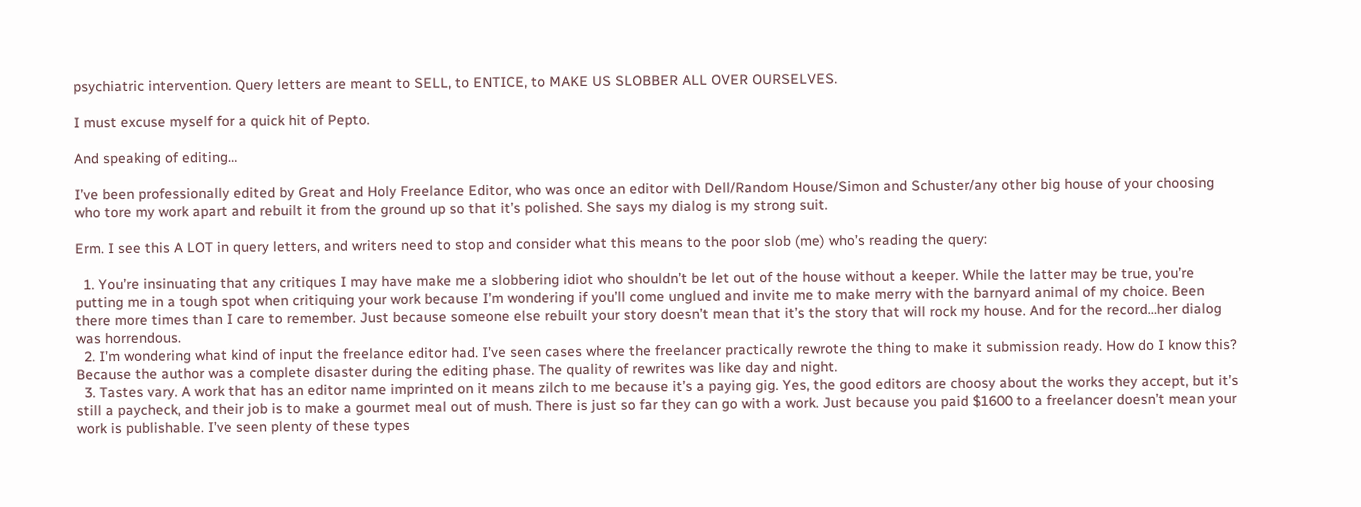psychiatric intervention. Query letters are meant to SELL, to ENTICE, to MAKE US SLOBBER ALL OVER OURSELVES.

I must excuse myself for a quick hit of Pepto.

And speaking of editing…

I’ve been professionally edited by Great and Holy Freelance Editor, who was once an editor with Dell/Random House/Simon and Schuster/any other big house of your choosing who tore my work apart and rebuilt it from the ground up so that it’s polished. She says my dialog is my strong suit.

Erm. I see this A LOT in query letters, and writers need to stop and consider what this means to the poor slob (me) who’s reading the query:

  1. You’re insinuating that any critiques I may have make me a slobbering idiot who shouldn’t be let out of the house without a keeper. While the latter may be true, you’re putting me in a tough spot when critiquing your work because I’m wondering if you’ll come unglued and invite me to make merry with the barnyard animal of my choice. Been there more times than I care to remember. Just because someone else rebuilt your story doesn’t mean that it’s the story that will rock my house. And for the record…her dialog was horrendous.
  2. I’m wondering what kind of input the freelance editor had. I’ve seen cases where the freelancer practically rewrote the thing to make it submission ready. How do I know this? Because the author was a complete disaster during the editing phase. The quality of rewrites was like day and night.
  3. Tastes vary. A work that has an editor name imprinted on it means zilch to me because it’s a paying gig. Yes, the good editors are choosy about the works they accept, but it’s still a paycheck, and their job is to make a gourmet meal out of mush. There is just so far they can go with a work. Just because you paid $1600 to a freelancer doesn’t mean your work is publishable. I’ve seen plenty of these types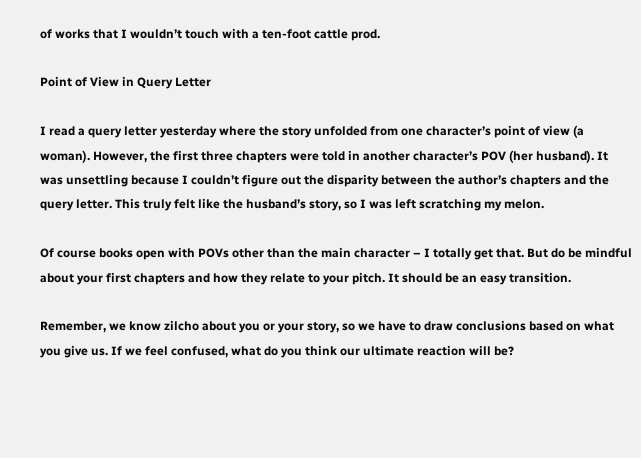of works that I wouldn’t touch with a ten-foot cattle prod.

Point of View in Query Letter

I read a query letter yesterday where the story unfolded from one character’s point of view (a woman). However, the first three chapters were told in another character’s POV (her husband). It was unsettling because I couldn’t figure out the disparity between the author’s chapters and the query letter. This truly felt like the husband’s story, so I was left scratching my melon.

Of course books open with POVs other than the main character – I totally get that. But do be mindful about your first chapters and how they relate to your pitch. It should be an easy transition.

Remember, we know zilcho about you or your story, so we have to draw conclusions based on what you give us. If we feel confused, what do you think our ultimate reaction will be?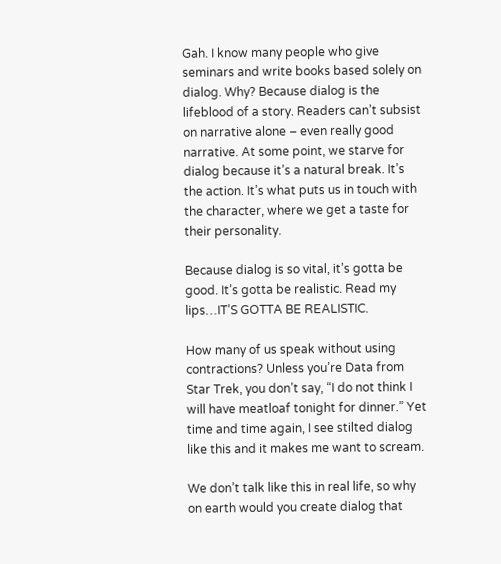Gah. I know many people who give seminars and write books based solely on dialog. Why? Because dialog is the lifeblood of a story. Readers can’t subsist on narrative alone – even really good narrative. At some point, we starve for dialog because it’s a natural break. It’s the action. It’s what puts us in touch with the character, where we get a taste for their personality.

Because dialog is so vital, it’s gotta be good. It’s gotta be realistic. Read my lips…IT’S GOTTA BE REALISTIC.

How many of us speak without using contractions? Unless you’re Data from Star Trek, you don’t say, “I do not think I will have meatloaf tonight for dinner.” Yet time and time again, I see stilted dialog like this and it makes me want to scream.

We don’t talk like this in real life, so why on earth would you create dialog that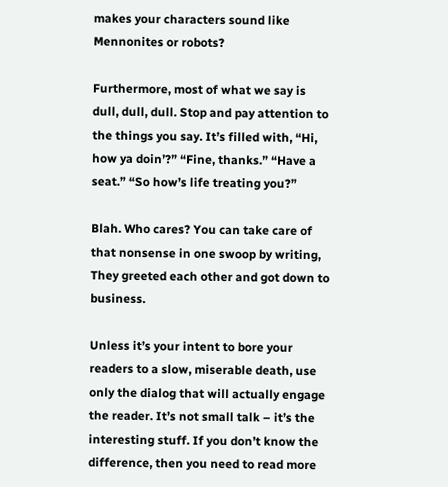makes your characters sound like Mennonites or robots?

Furthermore, most of what we say is dull, dull, dull. Stop and pay attention to the things you say. It’s filled with, “Hi, how ya doin’?” “Fine, thanks.” “Have a seat.” “So how’s life treating you?”

Blah. Who cares? You can take care of that nonsense in one swoop by writing, They greeted each other and got down to business.

Unless it’s your intent to bore your readers to a slow, miserable death, use only the dialog that will actually engage the reader. It’s not small talk – it’s the interesting stuff. If you don’t know the difference, then you need to read more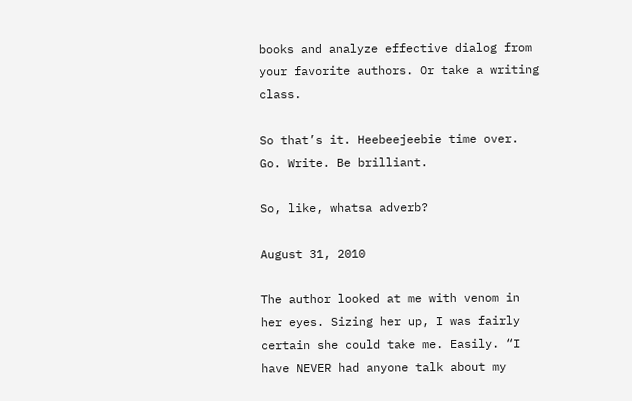books and analyze effective dialog from your favorite authors. Or take a writing class.

So that’s it. Heebeejeebie time over. Go. Write. Be brilliant.

So, like, whatsa adverb?

August 31, 2010

The author looked at me with venom in her eyes. Sizing her up, I was fairly certain she could take me. Easily. “I have NEVER had anyone talk about my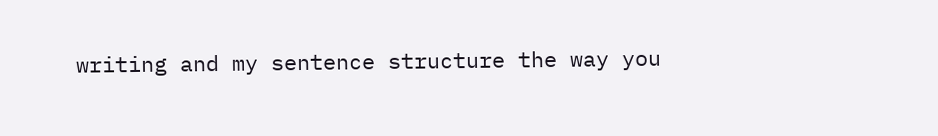writing and my sentence structure the way you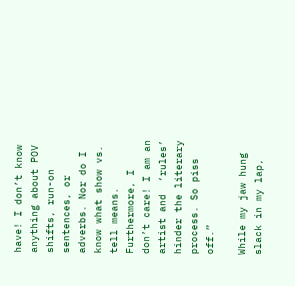have! I don’t know anything about POV shifts, run-on sentences, or adverbs. Nor do I know what show vs. tell means. Furthermore, I don’t care! I am an artist and  ‘rules’ hinder the literary process. So piss off.”

While my jaw hung slack in my lap,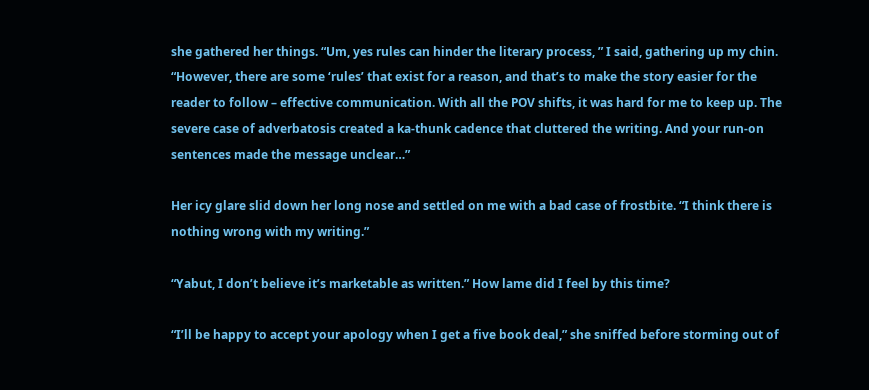she gathered her things. “Um, yes rules can hinder the literary process, ” I said, gathering up my chin. “However, there are some ‘rules’ that exist for a reason, and that’s to make the story easier for the reader to follow – effective communication. With all the POV shifts, it was hard for me to keep up. The severe case of adverbatosis created a ka-thunk cadence that cluttered the writing. And your run-on sentences made the message unclear…”

Her icy glare slid down her long nose and settled on me with a bad case of frostbite. “I think there is nothing wrong with my writing.”

“Yabut, I don’t believe it’s marketable as written.” How lame did I feel by this time?

“I’ll be happy to accept your apology when I get a five book deal,” she sniffed before storming out of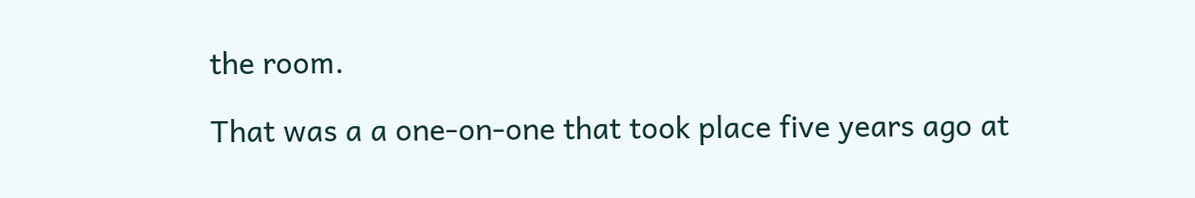the room.

That was a a one-on-one that took place five years ago at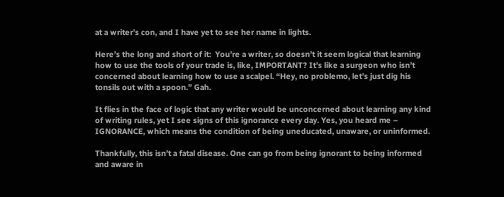at a writer’s con, and I have yet to see her name in lights.

Here’s the long and short of it:  You’re a writer, so doesn’t it seem logical that learning how to use the tools of your trade is, like, IMPORTANT? It’s like a surgeon who isn’t concerned about learning how to use a scalpel. “Hey, no problemo, let’s just dig his tonsils out with a spoon.” Gah.

It flies in the face of logic that any writer would be unconcerned about learning any kind of writing rules, yet I see signs of this ignorance every day. Yes, you heard me – IGNORANCE, which means the condition of being uneducated, unaware, or uninformed.

Thankfully, this isn’t a fatal disease. One can go from being ignorant to being informed and aware in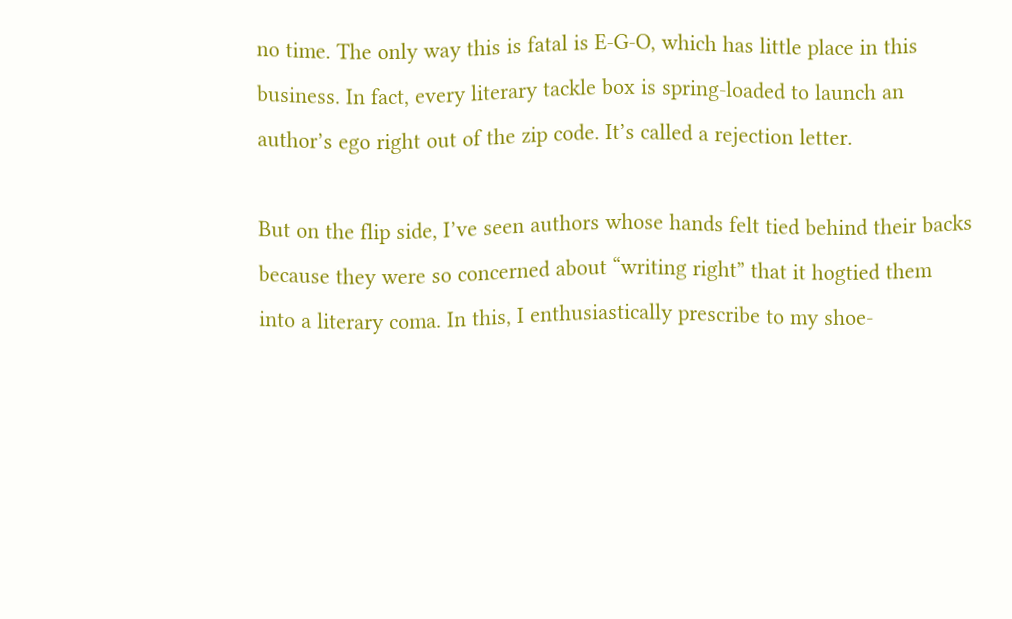no time. The only way this is fatal is E-G-O, which has little place in this business. In fact, every literary tackle box is spring-loaded to launch an author’s ego right out of the zip code. It’s called a rejection letter.

But on the flip side, I’ve seen authors whose hands felt tied behind their backs because they were so concerned about “writing right” that it hogtied them into a literary coma. In this, I enthusiastically prescribe to my shoe-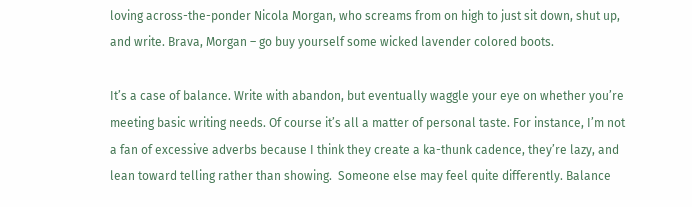loving across-the-ponder Nicola Morgan, who screams from on high to just sit down, shut up, and write. Brava, Morgan – go buy yourself some wicked lavender colored boots.

It’s a case of balance. Write with abandon, but eventually waggle your eye on whether you’re meeting basic writing needs. Of course it’s all a matter of personal taste. For instance, I’m not a fan of excessive adverbs because I think they create a ka-thunk cadence, they’re lazy, and lean toward telling rather than showing.  Someone else may feel quite differently. Balance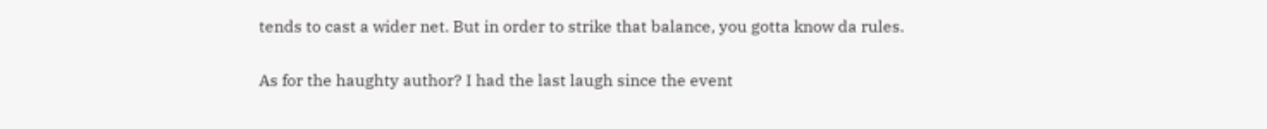tends to cast a wider net. But in order to strike that balance, you gotta know da rules.

As for the haughty author? I had the last laugh since the event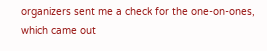organizers sent me a check for the one-on-ones, which came out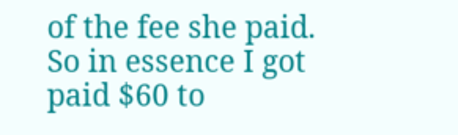of the fee she paid. So in essence I got paid $60 to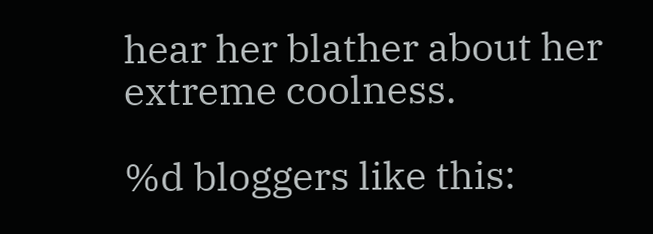hear her blather about her extreme coolness.

%d bloggers like this: